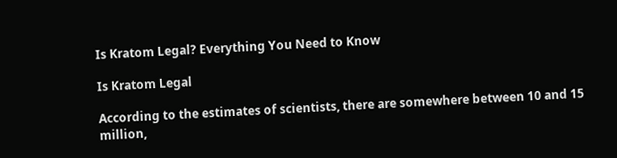Is Kratom Legal? Everything You Need to Know

Is Kratom Legal

According to the estimates of scientists, there are somewhere between 10 and 15 million,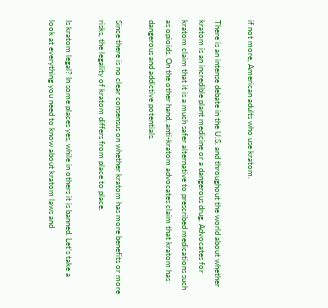if not more, American adults who use kratom.

There is an intense debate in the U.S. and throughout the world about whether kratom is an incredible plant medicine or a dangerous drug. Advocates for kratom claim that it is a much safer alternative to prescribed medications such as opioids. On the other hand, anti-kratom advocates claim that kratom has dangerous and addictive potentials.

Since there is no clear consensus on whether kratom has more benefits or more risks, the legality of kratom differs from place to place.

Is kratom legal? In some places yes, while in others it is banned. Let’s take a look at everything you need to know about kratom laws and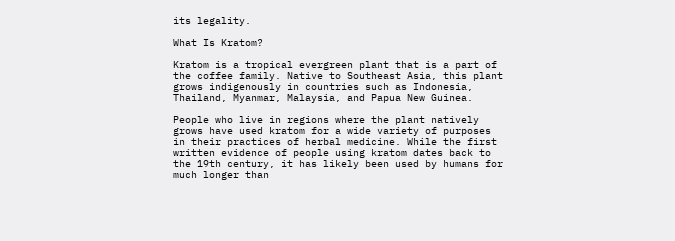its legality.

What Is Kratom?

Kratom is a tropical evergreen plant that is a part of the coffee family. Native to Southeast Asia, this plant grows indigenously in countries such as Indonesia, Thailand, Myanmar, Malaysia, and Papua New Guinea.

People who live in regions where the plant natively grows have used kratom for a wide variety of purposes in their practices of herbal medicine. While the first written evidence of people using kratom dates back to the 19th century, it has likely been used by humans for much longer than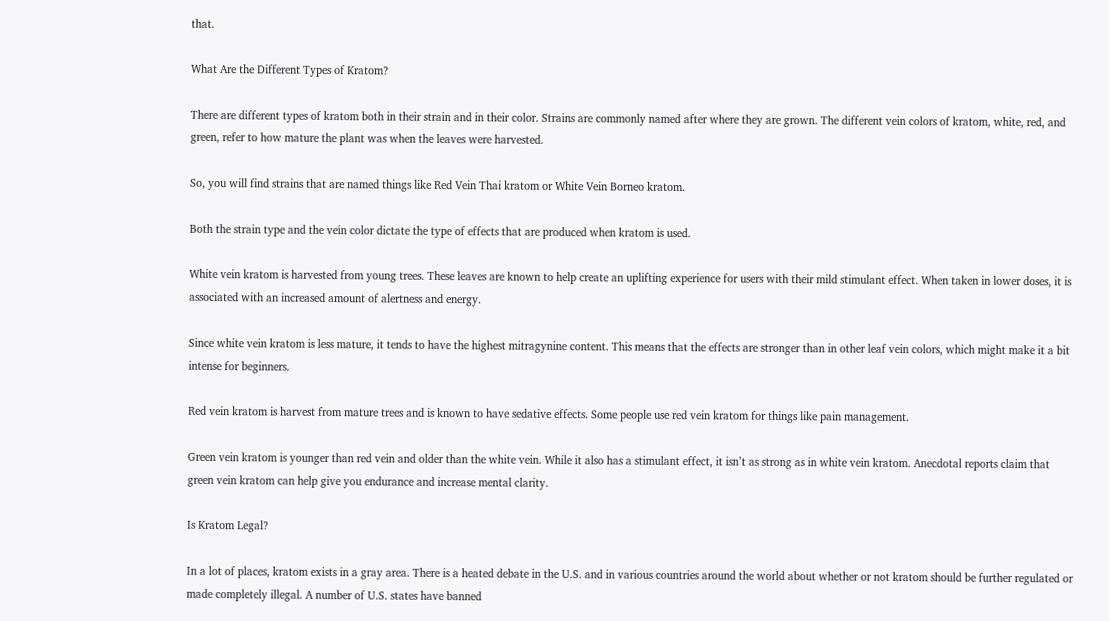that.

What Are the Different Types of Kratom?

There are different types of kratom both in their strain and in their color. Strains are commonly named after where they are grown. The different vein colors of kratom, white, red, and green, refer to how mature the plant was when the leaves were harvested.

So, you will find strains that are named things like Red Vein Thai kratom or White Vein Borneo kratom.

Both the strain type and the vein color dictate the type of effects that are produced when kratom is used.

White vein kratom is harvested from young trees. These leaves are known to help create an uplifting experience for users with their mild stimulant effect. When taken in lower doses, it is associated with an increased amount of alertness and energy.

Since white vein kratom is less mature, it tends to have the highest mitragynine content. This means that the effects are stronger than in other leaf vein colors, which might make it a bit intense for beginners.

Red vein kratom is harvest from mature trees and is known to have sedative effects. Some people use red vein kratom for things like pain management.

Green vein kratom is younger than red vein and older than the white vein. While it also has a stimulant effect, it isn’t as strong as in white vein kratom. Anecdotal reports claim that green vein kratom can help give you endurance and increase mental clarity.

Is Kratom Legal?

In a lot of places, kratom exists in a gray area. There is a heated debate in the U.S. and in various countries around the world about whether or not kratom should be further regulated or made completely illegal. A number of U.S. states have banned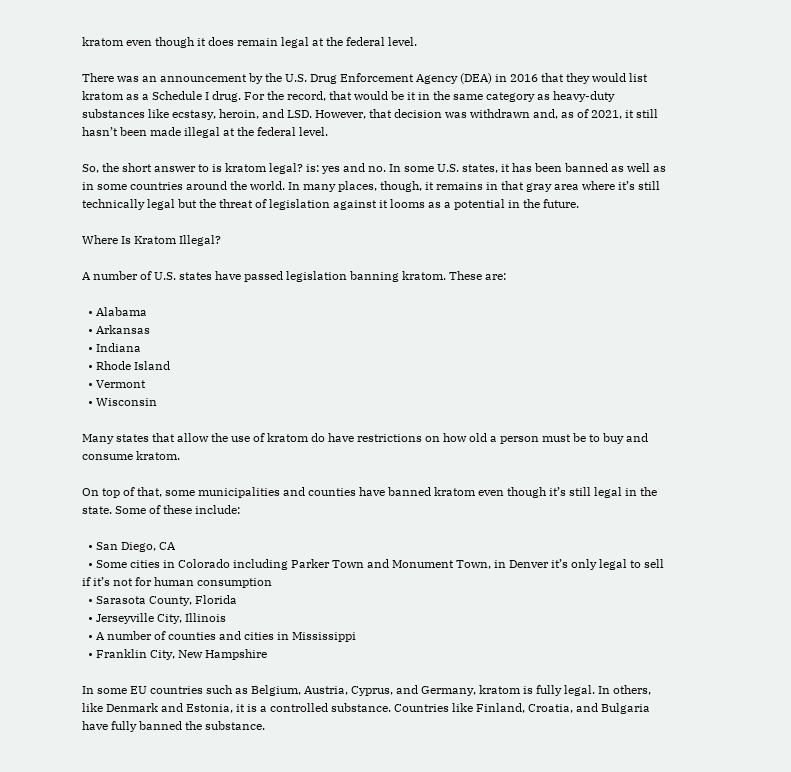kratom even though it does remain legal at the federal level.

There was an announcement by the U.S. Drug Enforcement Agency (DEA) in 2016 that they would list kratom as a Schedule I drug. For the record, that would be it in the same category as heavy-duty substances like ecstasy, heroin, and LSD. However, that decision was withdrawn and, as of 2021, it still hasn’t been made illegal at the federal level.

So, the short answer to is kratom legal? is: yes and no. In some U.S. states, it has been banned as well as in some countries around the world. In many places, though, it remains in that gray area where it’s still technically legal but the threat of legislation against it looms as a potential in the future.

Where Is Kratom Illegal?

A number of U.S. states have passed legislation banning kratom. These are:

  • Alabama
  • Arkansas
  • Indiana
  • Rhode Island
  • Vermont
  • Wisconsin

Many states that allow the use of kratom do have restrictions on how old a person must be to buy and consume kratom.

On top of that, some municipalities and counties have banned kratom even though it’s still legal in the state. Some of these include:

  • San Diego, CA
  • Some cities in Colorado including Parker Town and Monument Town, in Denver it’s only legal to sell if it’s not for human consumption
  • Sarasota County, Florida
  • Jerseyville City, Illinois
  • A number of counties and cities in Mississippi
  • Franklin City, New Hampshire

In some EU countries such as Belgium, Austria, Cyprus, and Germany, kratom is fully legal. In others, like Denmark and Estonia, it is a controlled substance. Countries like Finland, Croatia, and Bulgaria have fully banned the substance.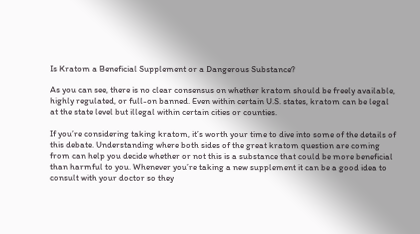Is Kratom a Beneficial Supplement or a Dangerous Substance?

As you can see, there is no clear consensus on whether kratom should be freely available, highly regulated, or full-on banned. Even within certain U.S. states, kratom can be legal at the state level but illegal within certain cities or counties.

If you’re considering taking kratom, it’s worth your time to dive into some of the details of this debate. Understanding where both sides of the great kratom question are coming from can help you decide whether or not this is a substance that could be more beneficial than harmful to you. Whenever you’re taking a new supplement it can be a good idea to consult with your doctor so they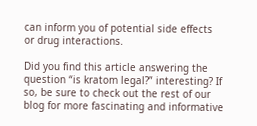can inform you of potential side effects or drug interactions.

Did you find this article answering the question “is kratom legal?” interesting? If so, be sure to check out the rest of our blog for more fascinating and informative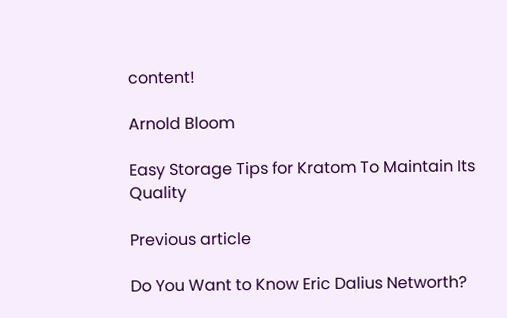content!

Arnold Bloom

Easy Storage Tips for Kratom To Maintain Its Quality

Previous article

Do You Want to Know Eric Dalius Networth?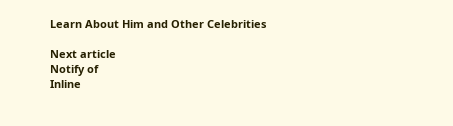Learn About Him and Other Celebrities

Next article
Notify of
Inline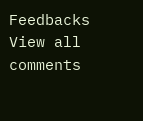Feedbacks
View all comments